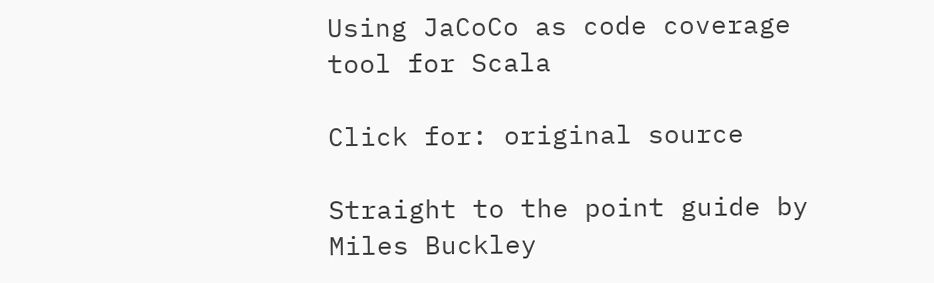Using JaCoCo as code coverage tool for Scala

Click for: original source

Straight to the point guide by Miles Buckley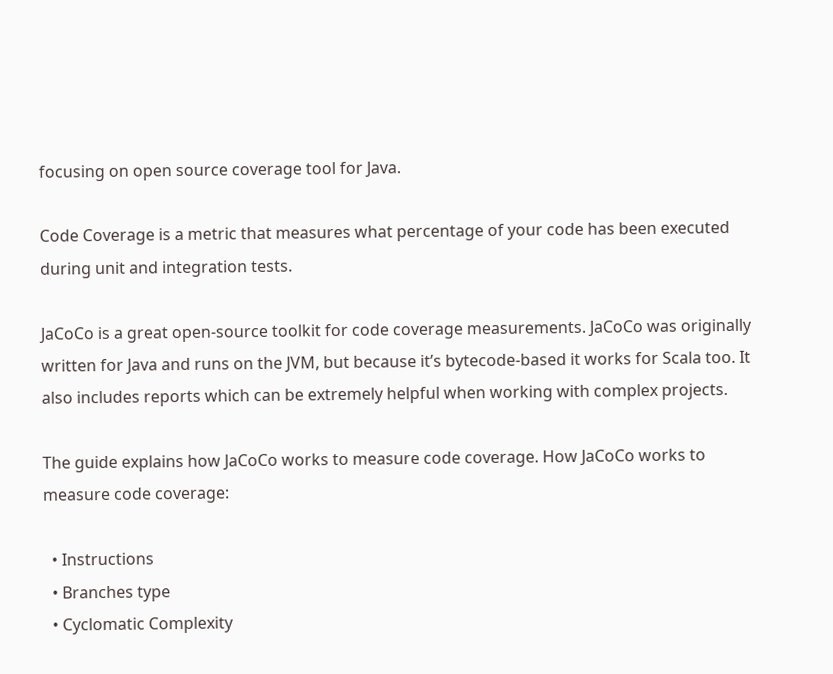focusing on open source coverage tool for Java.

Code Coverage is a metric that measures what percentage of your code has been executed during unit and integration tests.

JaCoCo is a great open-source toolkit for code coverage measurements. JaCoCo was originally written for Java and runs on the JVM, but because it’s bytecode-based it works for Scala too. It also includes reports which can be extremely helpful when working with complex projects.

The guide explains how JaCoCo works to measure code coverage. How JaCoCo works to measure code coverage:

  • Instructions
  • Branches type
  • Cyclomatic Complexity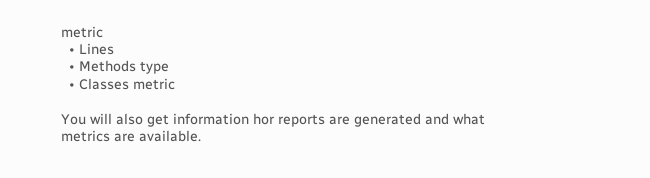metric
  • Lines
  • Methods type
  • Classes metric

You will also get information hor reports are generated and what metrics are available.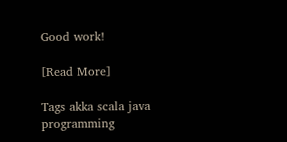Good work!

[Read More]

Tags akka scala java programming